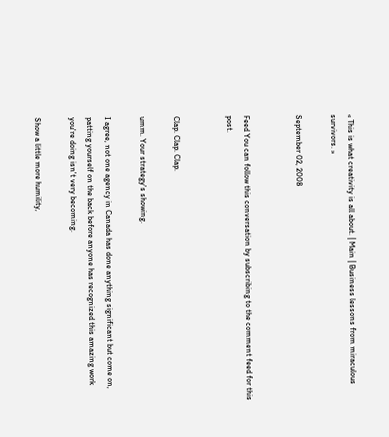« This is what creativity is all about. | Main | Business lessons from miraculous survivors. »

September 02, 2008


Feed You can follow this conversation by subscribing to the comment feed for this post.


Clap. Clap. Clap.

umm. Your strategy's showing.

I agree, not one agency in Canada has done anything significant but come on, patting yourself on the back before anyone has recognized this amazing work you're doing isn't very becoming.

Show a little more humility,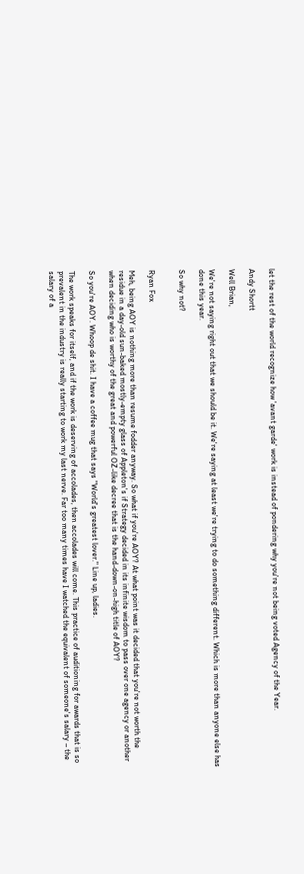let the rest of the world recognize how 'avant garde' work is instead of pondering why you're not being voted Agency of the Year.

Andy Shortt

Well Brian,

We're not saying right out that we should be it. We're saying at least we're trying to do something different. Which is more than anyone else has done this year.

So why not?


Ryan Fox

Meh, being AOY is nothing more than resume fodder anyway. So what if you're AOY? At what point was it decided that you're not worth the residue in a day-old sun-baked mostly-empty glass of Appleton's if Strategy decided in its infinite wisdom to pass over one agency or another when deciding who is worthy of the great and powerful OZ-like decree that is the hand-down-on-high title of AOY?

So you're AOY. Whoop de shit. I have a coffee mug that says "World's greatest lover." Line up, ladies.

The work speaks for itself, and if the work is deserving of accolades, then accolades will come. This practice of auditioning for awards that is so prevalent in the industry is really starting to work my last nerve. Far too many times have I watched the equivalent of someone's salary – the salary of a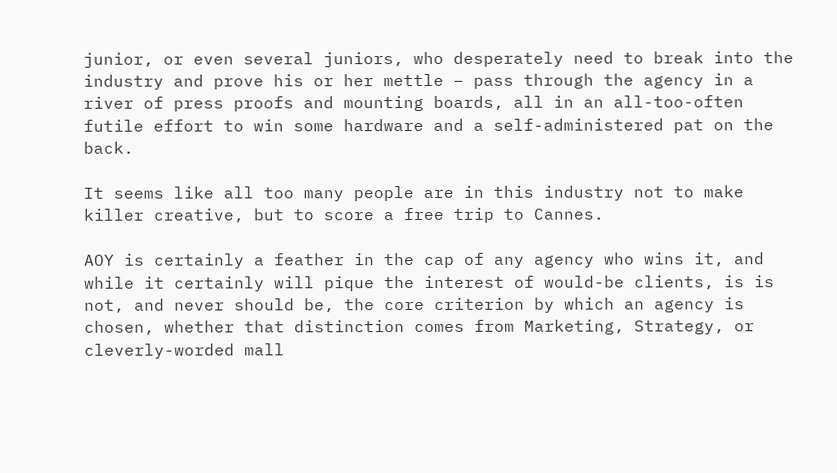junior, or even several juniors, who desperately need to break into the industry and prove his or her mettle – pass through the agency in a river of press proofs and mounting boards, all in an all-too-often futile effort to win some hardware and a self-administered pat on the back.

It seems like all too many people are in this industry not to make killer creative, but to score a free trip to Cannes.

AOY is certainly a feather in the cap of any agency who wins it, and while it certainly will pique the interest of would-be clients, is is not, and never should be, the core criterion by which an agency is chosen, whether that distinction comes from Marketing, Strategy, or cleverly-worded mall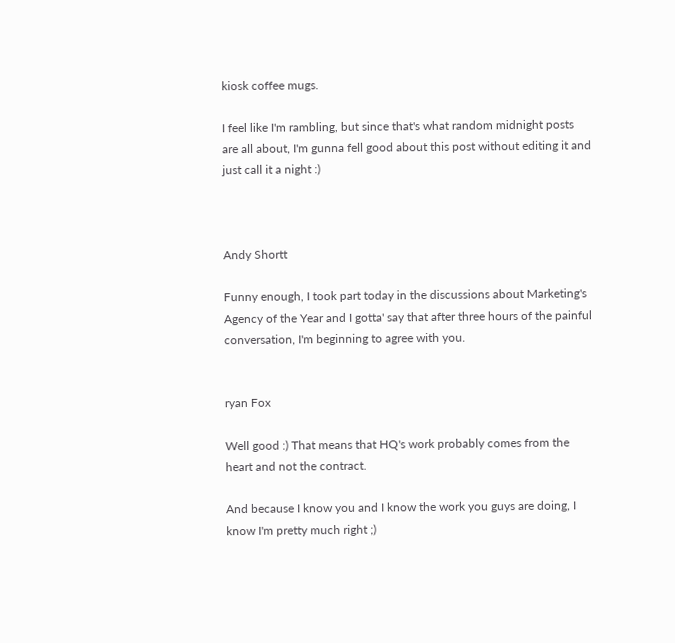kiosk coffee mugs.

I feel like I'm rambling, but since that's what random midnight posts are all about, I'm gunna fell good about this post without editing it and just call it a night :)



Andy Shortt

Funny enough, I took part today in the discussions about Marketing's Agency of the Year and I gotta' say that after three hours of the painful conversation, I'm beginning to agree with you.


ryan Fox

Well good :) That means that HQ's work probably comes from the heart and not the contract.

And because I know you and I know the work you guys are doing, I know I'm pretty much right ;)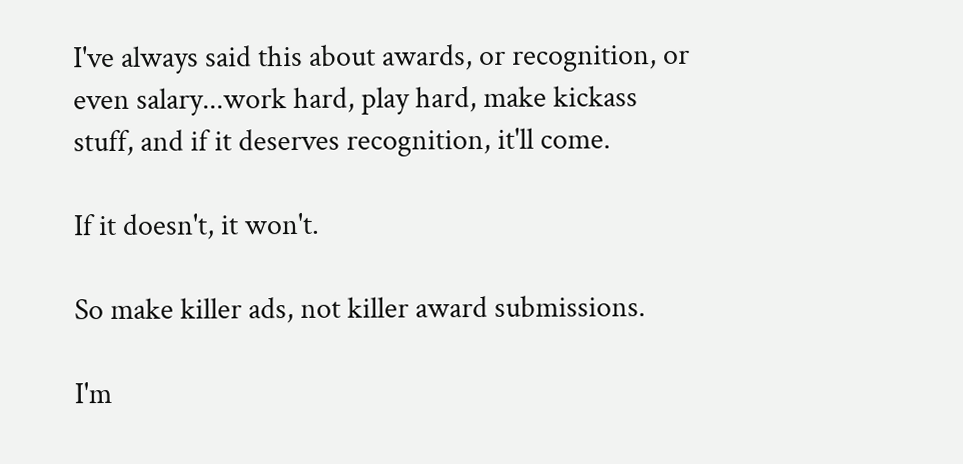I've always said this about awards, or recognition, or even salary...work hard, play hard, make kickass stuff, and if it deserves recognition, it'll come.

If it doesn't, it won't.

So make killer ads, not killer award submissions.

I'm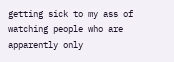getting sick to my ass of watching people who are apparently only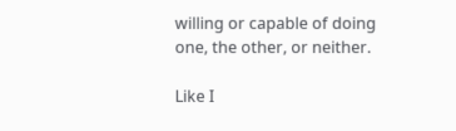willing or capable of doing one, the other, or neither.

Like I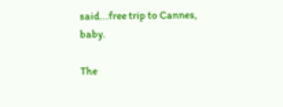said...free trip to Cannes, baby.

The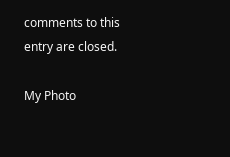comments to this entry are closed.

My Photo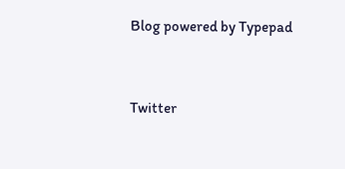Blog powered by Typepad


Twitter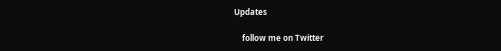Updates

    follow me on Twitter